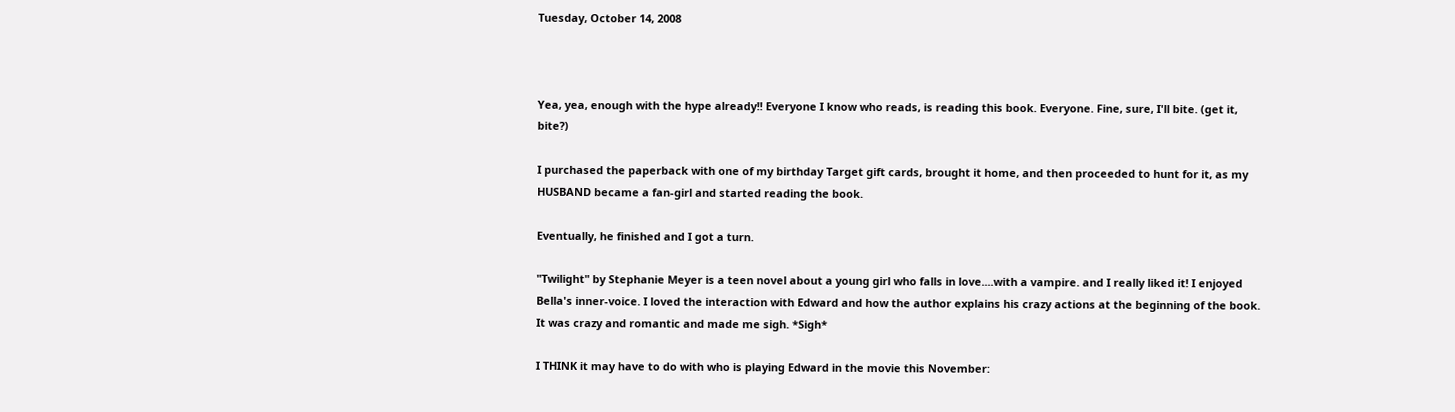Tuesday, October 14, 2008



Yea, yea, enough with the hype already!! Everyone I know who reads, is reading this book. Everyone. Fine, sure, I'll bite. (get it, bite?)

I purchased the paperback with one of my birthday Target gift cards, brought it home, and then proceeded to hunt for it, as my HUSBAND became a fan-girl and started reading the book.

Eventually, he finished and I got a turn.

"Twilight" by Stephanie Meyer is a teen novel about a young girl who falls in love....with a vampire. and I really liked it! I enjoyed Bella's inner-voice. I loved the interaction with Edward and how the author explains his crazy actions at the beginning of the book. It was crazy and romantic and made me sigh. *Sigh*

I THINK it may have to do with who is playing Edward in the movie this November: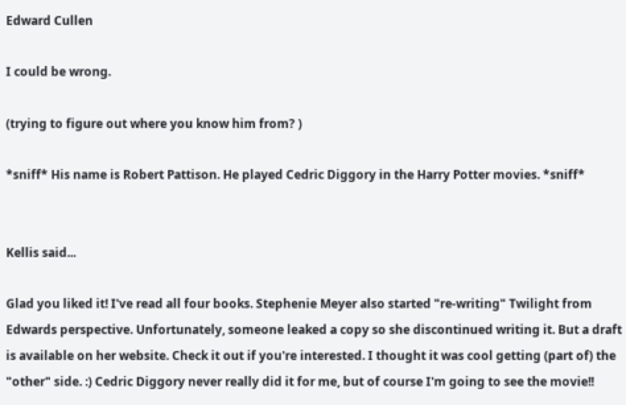Edward Cullen

I could be wrong.

(trying to figure out where you know him from? )

*sniff* His name is Robert Pattison. He played Cedric Diggory in the Harry Potter movies. *sniff*


Kellis said...

Glad you liked it! I've read all four books. Stephenie Meyer also started "re-writing" Twilight from Edwards perspective. Unfortunately, someone leaked a copy so she discontinued writing it. But a draft is available on her website. Check it out if you're interested. I thought it was cool getting (part of) the "other" side. :) Cedric Diggory never really did it for me, but of course I'm going to see the movie!!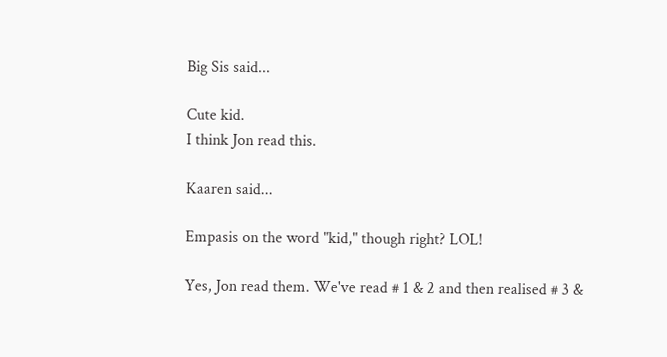Big Sis said...

Cute kid.
I think Jon read this.

Kaaren said...

Empasis on the word "kid," though right? LOL!

Yes, Jon read them. We've read # 1 & 2 and then realised # 3 &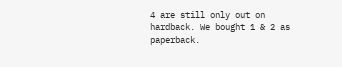4 are still only out on hardback. We bought 1 & 2 as paperback.